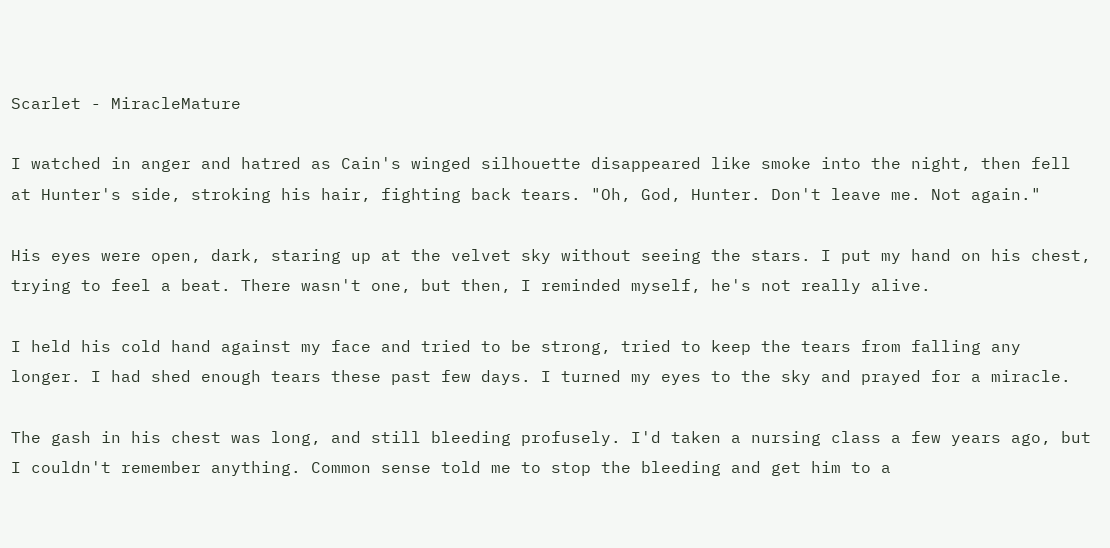Scarlet - MiracleMature

I watched in anger and hatred as Cain's winged silhouette disappeared like smoke into the night, then fell at Hunter's side, stroking his hair, fighting back tears. "Oh, God, Hunter. Don't leave me. Not again."

His eyes were open, dark, staring up at the velvet sky without seeing the stars. I put my hand on his chest, trying to feel a beat. There wasn't one, but then, I reminded myself, he's not really alive.

I held his cold hand against my face and tried to be strong, tried to keep the tears from falling any longer. I had shed enough tears these past few days. I turned my eyes to the sky and prayed for a miracle.

The gash in his chest was long, and still bleeding profusely. I'd taken a nursing class a few years ago, but I couldn't remember anything. Common sense told me to stop the bleeding and get him to a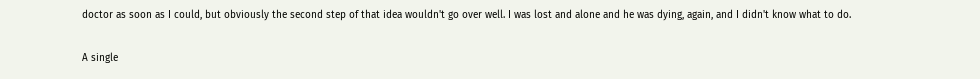doctor as soon as I could, but obviously the second step of that idea wouldn't go over well. I was lost and alone and he was dying, again, and I didn't know what to do.

A single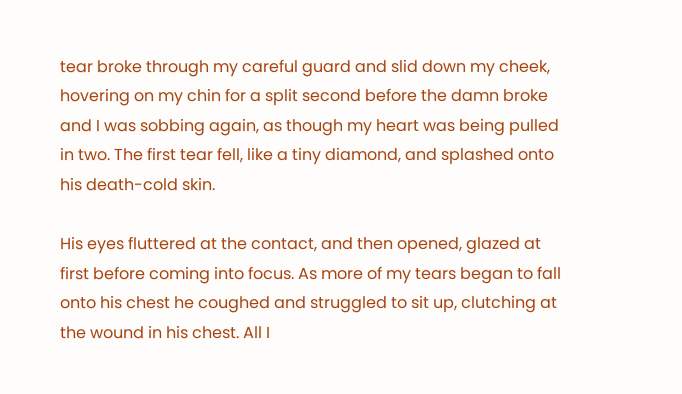tear broke through my careful guard and slid down my cheek, hovering on my chin for a split second before the damn broke and I was sobbing again, as though my heart was being pulled in two. The first tear fell, like a tiny diamond, and splashed onto his death-cold skin.

His eyes fluttered at the contact, and then opened, glazed at first before coming into focus. As more of my tears began to fall onto his chest he coughed and struggled to sit up, clutching at the wound in his chest. All I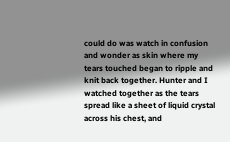could do was watch in confusion and wonder as skin where my tears touched began to ripple and knit back together. Hunter and I watched together as the tears spread like a sheet of liquid crystal across his chest, and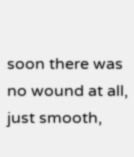soon there was no wound at all, just smooth,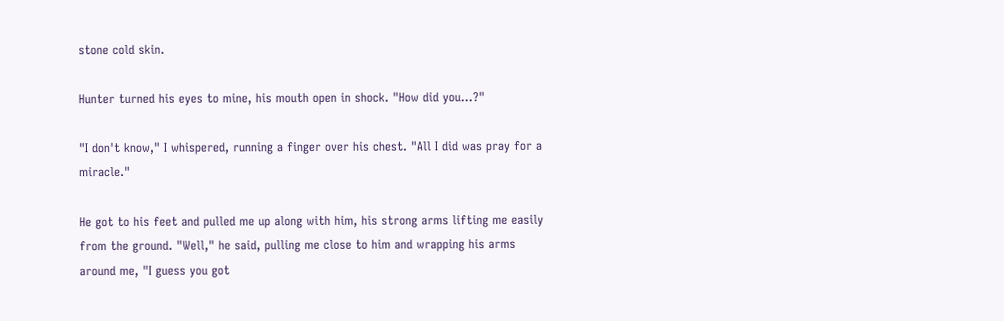stone cold skin.

Hunter turned his eyes to mine, his mouth open in shock. "How did you...?"

"I don't know," I whispered, running a finger over his chest. "All I did was pray for a miracle."

He got to his feet and pulled me up along with him, his strong arms lifting me easily from the ground. "Well," he said, pulling me close to him and wrapping his arms around me, "I guess you got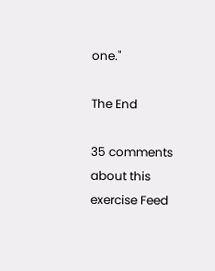one."

The End

35 comments about this exercise Feed